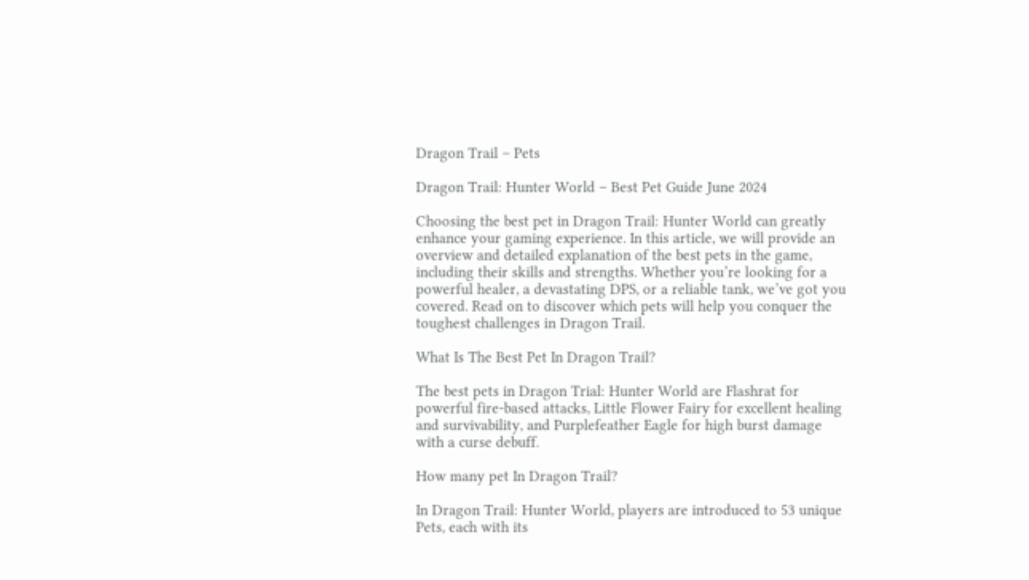Dragon Trail – Pets

Dragon Trail: Hunter World – Best Pet Guide June 2024

Choosing the best pet in Dragon Trail: Hunter World can greatly enhance your gaming experience. In this article, we will provide an overview and detailed explanation of the best pets in the game, including their skills and strengths. Whether you’re looking for a powerful healer, a devastating DPS, or a reliable tank, we’ve got you covered. Read on to discover which pets will help you conquer the toughest challenges in Dragon Trail.

What Is The Best Pet In Dragon Trail?

The best pets in Dragon Trial: Hunter World are Flashrat for powerful fire-based attacks, Little Flower Fairy for excellent healing and survivability, and Purplefeather Eagle for high burst damage with a curse debuff.

How many pet In Dragon Trail?

In Dragon Trail: Hunter World, players are introduced to 53 unique Pets, each with its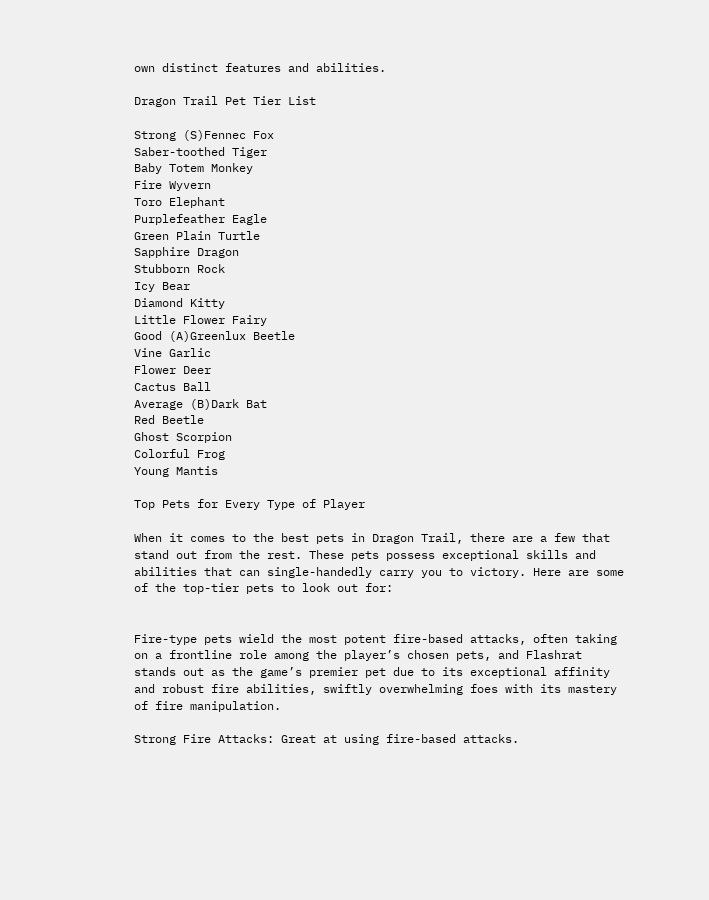own distinct features and abilities.

Dragon Trail Pet Tier List

Strong (S)Fennec Fox
Saber-toothed Tiger
Baby Totem Monkey
Fire Wyvern
Toro Elephant
Purplefeather Eagle
Green Plain Turtle
Sapphire Dragon
Stubborn Rock
Icy Bear
Diamond Kitty
Little Flower Fairy
Good (A)Greenlux Beetle
Vine Garlic
Flower Deer
Cactus Ball
Average (B)Dark Bat
Red Beetle
Ghost Scorpion
Colorful Frog
Young Mantis

Top Pets for Every Type of Player

When it comes to the best pets in Dragon Trail, there are a few that stand out from the rest. These pets possess exceptional skills and abilities that can single-handedly carry you to victory. Here are some of the top-tier pets to look out for:


Fire-type pets wield the most potent fire-based attacks, often taking on a frontline role among the player’s chosen pets, and Flashrat stands out as the game’s premier pet due to its exceptional affinity and robust fire abilities, swiftly overwhelming foes with its mastery of fire manipulation.

Strong Fire Attacks: Great at using fire-based attacks.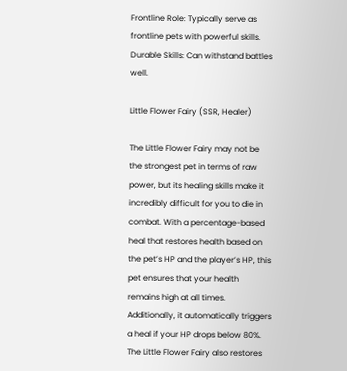Frontline Role: Typically serve as frontline pets with powerful skills.
Durable Skills: Can withstand battles well.

Little Flower Fairy (SSR, Healer)

The Little Flower Fairy may not be the strongest pet in terms of raw power, but its healing skills make it incredibly difficult for you to die in combat. With a percentage-based heal that restores health based on the pet’s HP and the player’s HP, this pet ensures that your health remains high at all times. Additionally, it automatically triggers a heal if your HP drops below 80%. The Little Flower Fairy also restores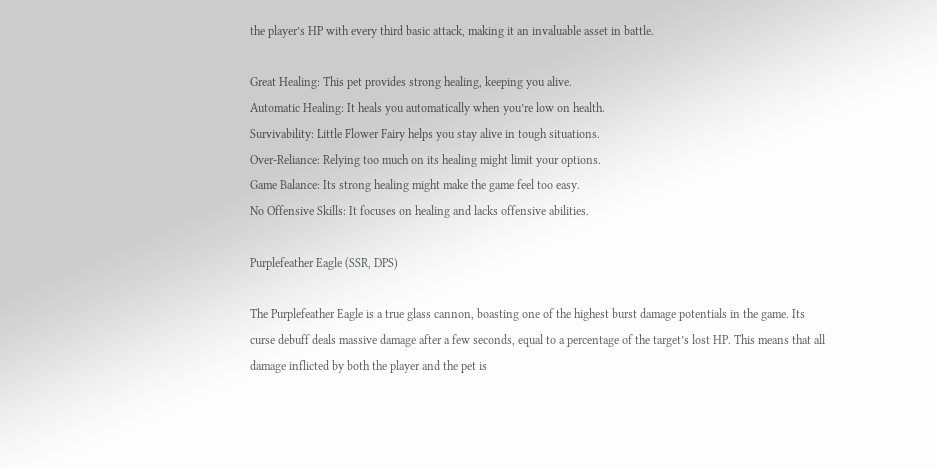the player’s HP with every third basic attack, making it an invaluable asset in battle.

Great Healing: This pet provides strong healing, keeping you alive.
Automatic Healing: It heals you automatically when you’re low on health.
Survivability: Little Flower Fairy helps you stay alive in tough situations.
Over-Reliance: Relying too much on its healing might limit your options.
Game Balance: Its strong healing might make the game feel too easy.
No Offensive Skills: It focuses on healing and lacks offensive abilities.

Purplefeather Eagle (SSR, DPS)

The Purplefeather Eagle is a true glass cannon, boasting one of the highest burst damage potentials in the game. Its curse debuff deals massive damage after a few seconds, equal to a percentage of the target’s lost HP. This means that all damage inflicted by both the player and the pet is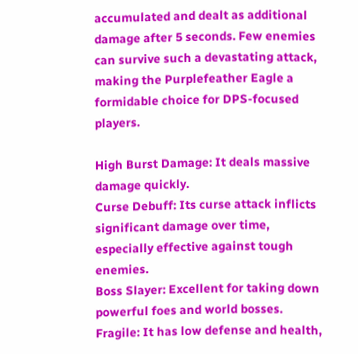accumulated and dealt as additional damage after 5 seconds. Few enemies can survive such a devastating attack, making the Purplefeather Eagle a formidable choice for DPS-focused players.

High Burst Damage: It deals massive damage quickly.
Curse Debuff: Its curse attack inflicts significant damage over time, especially effective against tough enemies.
Boss Slayer: Excellent for taking down powerful foes and world bosses.
Fragile: It has low defense and health,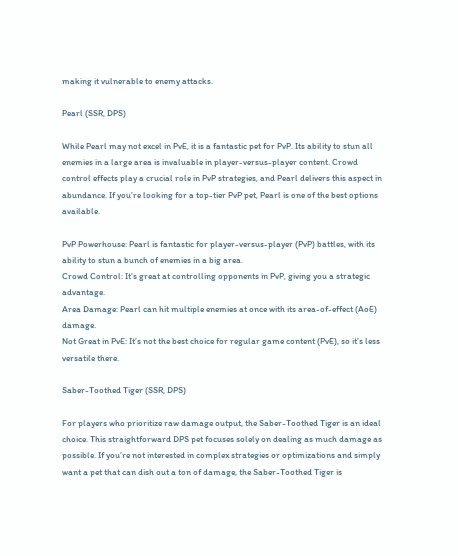making it vulnerable to enemy attacks.

Pearl (SSR, DPS)

While Pearl may not excel in PvE, it is a fantastic pet for PvP. Its ability to stun all enemies in a large area is invaluable in player-versus-player content. Crowd control effects play a crucial role in PvP strategies, and Pearl delivers this aspect in abundance. If you’re looking for a top-tier PvP pet, Pearl is one of the best options available.

PvP Powerhouse: Pearl is fantastic for player-versus-player (PvP) battles, with its ability to stun a bunch of enemies in a big area.
Crowd Control: It’s great at controlling opponents in PvP, giving you a strategic advantage.
Area Damage: Pearl can hit multiple enemies at once with its area-of-effect (AoE) damage.
Not Great in PvE: It’s not the best choice for regular game content (PvE), so it’s less versatile there.

Saber-Toothed Tiger (SSR, DPS)

For players who prioritize raw damage output, the Saber-Toothed Tiger is an ideal choice. This straightforward DPS pet focuses solely on dealing as much damage as possible. If you’re not interested in complex strategies or optimizations and simply want a pet that can dish out a ton of damage, the Saber-Toothed Tiger is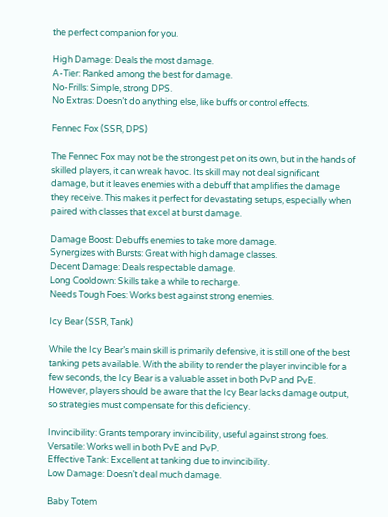the perfect companion for you.

High Damage: Deals the most damage.
A-Tier: Ranked among the best for damage.
No-Frills: Simple, strong DPS.
No Extras: Doesn’t do anything else, like buffs or control effects.

Fennec Fox (SSR, DPS)

The Fennec Fox may not be the strongest pet on its own, but in the hands of skilled players, it can wreak havoc. Its skill may not deal significant damage, but it leaves enemies with a debuff that amplifies the damage they receive. This makes it perfect for devastating setups, especially when paired with classes that excel at burst damage.

Damage Boost: Debuffs enemies to take more damage.
Synergizes with Bursts: Great with high damage classes.
Decent Damage: Deals respectable damage.
Long Cooldown: Skills take a while to recharge.
Needs Tough Foes: Works best against strong enemies.

Icy Bear (SSR, Tank)

While the Icy Bear’s main skill is primarily defensive, it is still one of the best tanking pets available. With the ability to render the player invincible for a few seconds, the Icy Bear is a valuable asset in both PvP and PvE. However, players should be aware that the Icy Bear lacks damage output, so strategies must compensate for this deficiency.

Invincibility: Grants temporary invincibility, useful against strong foes.
Versatile: Works well in both PvE and PvP.
Effective Tank: Excellent at tanking due to invincibility.
Low Damage: Doesn’t deal much damage.

Baby Totem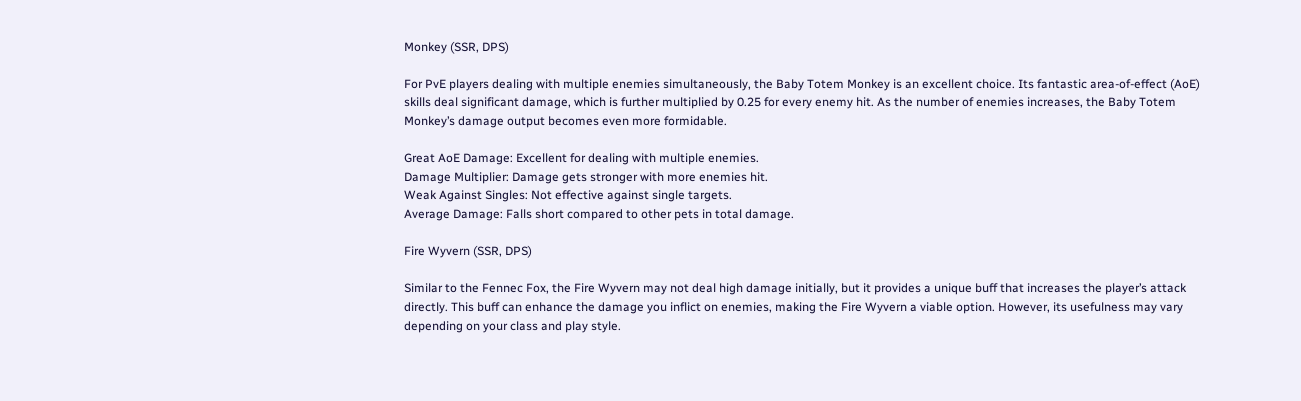Monkey (SSR, DPS)

For PvE players dealing with multiple enemies simultaneously, the Baby Totem Monkey is an excellent choice. Its fantastic area-of-effect (AoE) skills deal significant damage, which is further multiplied by 0.25 for every enemy hit. As the number of enemies increases, the Baby Totem Monkey’s damage output becomes even more formidable.

Great AoE Damage: Excellent for dealing with multiple enemies.
Damage Multiplier: Damage gets stronger with more enemies hit.
Weak Against Singles: Not effective against single targets.
Average Damage: Falls short compared to other pets in total damage.

Fire Wyvern (SSR, DPS)

Similar to the Fennec Fox, the Fire Wyvern may not deal high damage initially, but it provides a unique buff that increases the player’s attack directly. This buff can enhance the damage you inflict on enemies, making the Fire Wyvern a viable option. However, its usefulness may vary depending on your class and play style.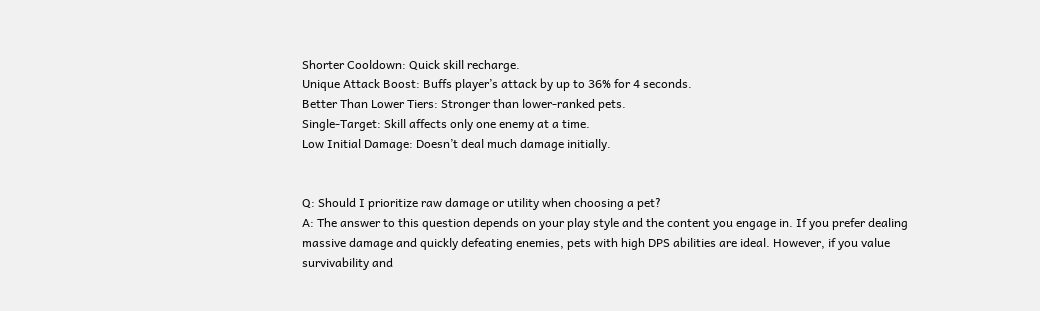Shorter Cooldown: Quick skill recharge.
Unique Attack Boost: Buffs player’s attack by up to 36% for 4 seconds.
Better Than Lower Tiers: Stronger than lower-ranked pets.
Single-Target: Skill affects only one enemy at a time.
Low Initial Damage: Doesn’t deal much damage initially.


Q: Should I prioritize raw damage or utility when choosing a pet?
A: The answer to this question depends on your play style and the content you engage in. If you prefer dealing massive damage and quickly defeating enemies, pets with high DPS abilities are ideal. However, if you value survivability and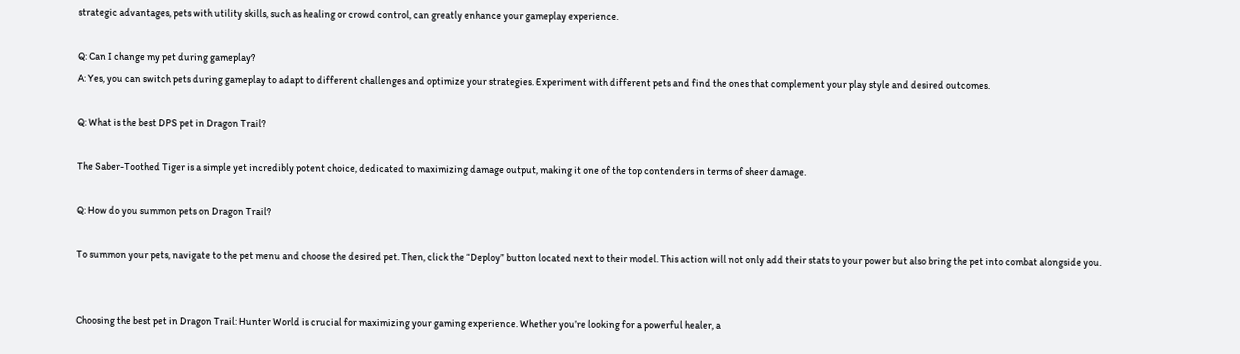strategic advantages, pets with utility skills, such as healing or crowd control, can greatly enhance your gameplay experience.

Q: Can I change my pet during gameplay?
A: Yes, you can switch pets during gameplay to adapt to different challenges and optimize your strategies. Experiment with different pets and find the ones that complement your play style and desired outcomes.

Q: What is the best DPS pet in Dragon Trail?

The Saber-Toothed Tiger is a simple yet incredibly potent choice, dedicated to maximizing damage output, making it one of the top contenders in terms of sheer damage.

Q: How do you summon pets on Dragon Trail?

To summon your pets, navigate to the pet menu and choose the desired pet. Then, click the “Deploy” button located next to their model. This action will not only add their stats to your power but also bring the pet into combat alongside you.


Choosing the best pet in Dragon Trail: Hunter World is crucial for maximizing your gaming experience. Whether you’re looking for a powerful healer, a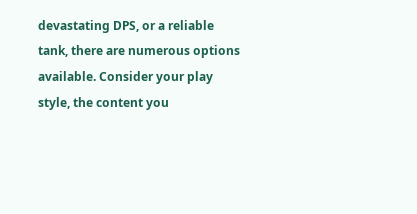devastating DPS, or a reliable tank, there are numerous options available. Consider your play style, the content you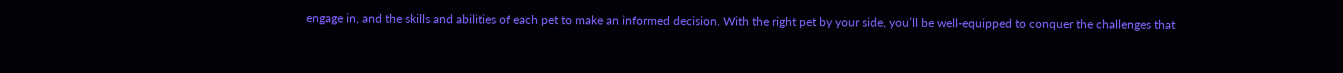engage in, and the skills and abilities of each pet to make an informed decision. With the right pet by your side, you’ll be well-equipped to conquer the challenges that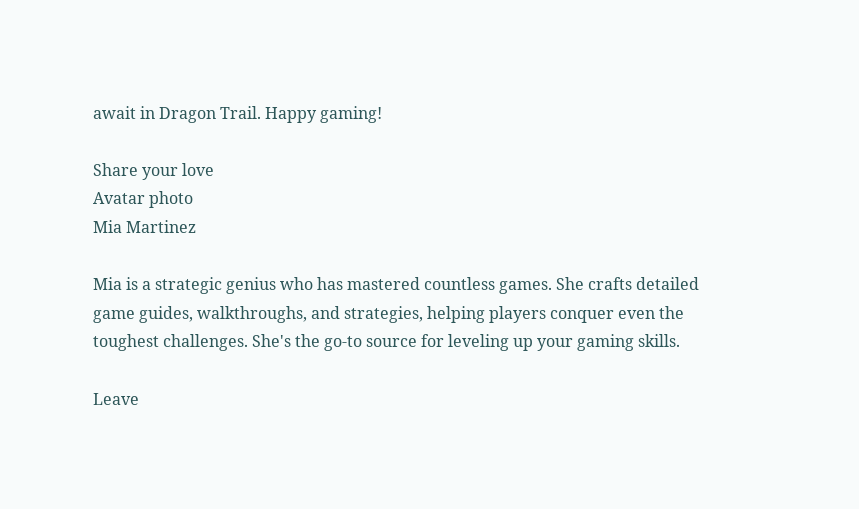await in Dragon Trail. Happy gaming!

Share your love
Avatar photo
Mia Martinez

Mia is a strategic genius who has mastered countless games. She crafts detailed game guides, walkthroughs, and strategies, helping players conquer even the toughest challenges. She's the go-to source for leveling up your gaming skills.

Leave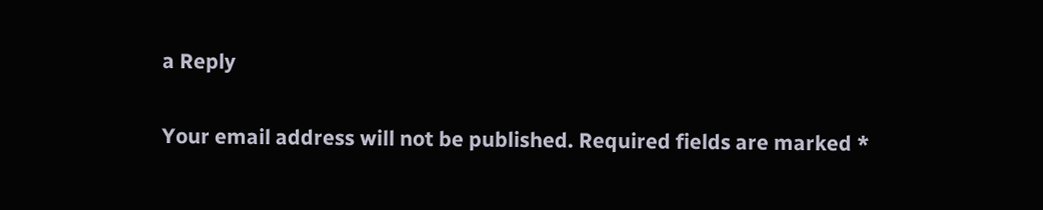a Reply

Your email address will not be published. Required fields are marked *